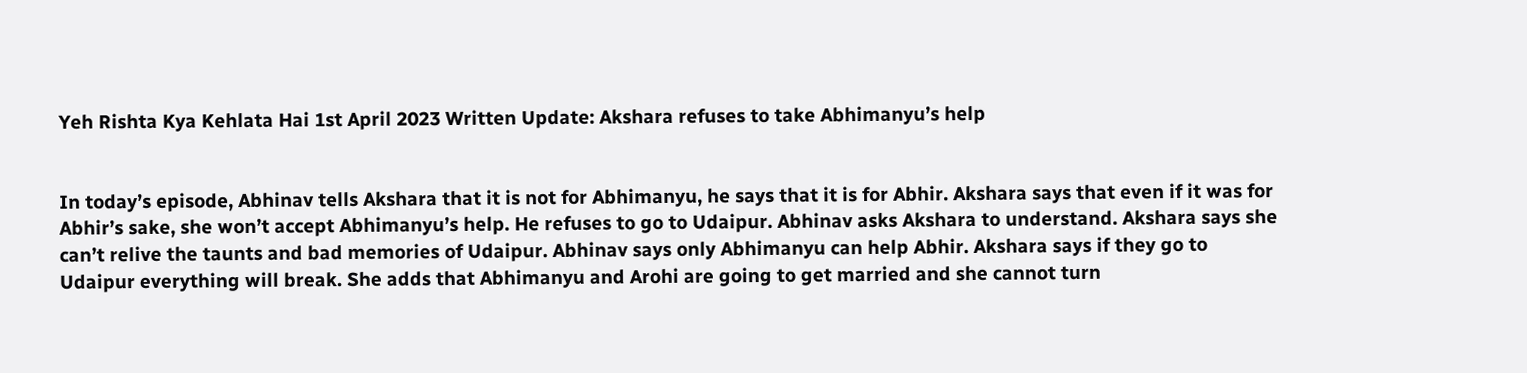Yeh Rishta Kya Kehlata Hai 1st April 2023 Written Update: Akshara refuses to take Abhimanyu’s help


In today’s episode, Abhinav tells Akshara that it is not for Abhimanyu, he says that it is for Abhir. Akshara says that even if it was for Abhir’s sake, she won’t accept Abhimanyu’s help. He refuses to go to Udaipur. Abhinav asks Akshara to understand. Akshara says she can’t relive the taunts and bad memories of Udaipur. Abhinav says only Abhimanyu can help Abhir. Akshara says if they go to Udaipur everything will break. She adds that Abhimanyu and Arohi are going to get married and she cannot turn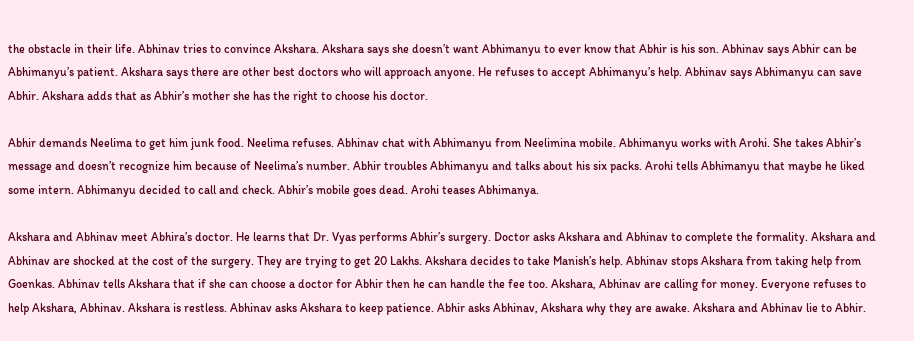the obstacle in their life. Abhinav tries to convince Akshara. Akshara says she doesn’t want Abhimanyu to ever know that Abhir is his son. Abhinav says Abhir can be Abhimanyu’s patient. Akshara says there are other best doctors who will approach anyone. He refuses to accept Abhimanyu’s help. Abhinav says Abhimanyu can save Abhir. Akshara adds that as Abhir’s mother she has the right to choose his doctor.

Abhir demands Neelima to get him junk food. Neelima refuses. Abhinav chat with Abhimanyu from Neelimina mobile. Abhimanyu works with Arohi. She takes Abhir’s message and doesn’t recognize him because of Neelima’s number. Abhir troubles Abhimanyu and talks about his six packs. Arohi tells Abhimanyu that maybe he liked some intern. Abhimanyu decided to call and check. Abhir’s mobile goes dead. Arohi teases Abhimanya.

Akshara and Abhinav meet Abhira’s doctor. He learns that Dr. Vyas performs Abhir’s surgery. Doctor asks Akshara and Abhinav to complete the formality. Akshara and Abhinav are shocked at the cost of the surgery. They are trying to get 20 Lakhs. Akshara decides to take Manish’s help. Abhinav stops Akshara from taking help from Goenkas. Abhinav tells Akshara that if she can choose a doctor for Abhir then he can handle the fee too. Akshara, Abhinav are calling for money. Everyone refuses to help Akshara, Abhinav. Akshara is restless. Abhinav asks Akshara to keep patience. Abhir asks Abhinav, Akshara why they are awake. Akshara and Abhinav lie to Abhir.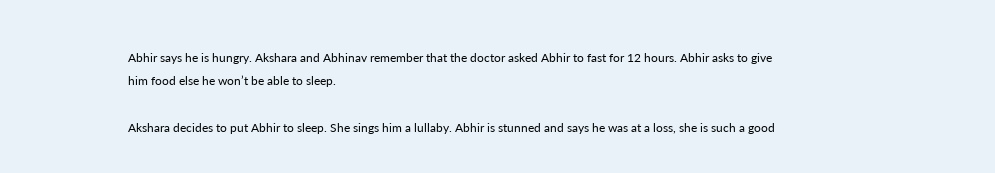Abhir says he is hungry. Akshara and Abhinav remember that the doctor asked Abhir to fast for 12 hours. Abhir asks to give him food else he won’t be able to sleep.

Akshara decides to put Abhir to sleep. She sings him a lullaby. Abhir is stunned and says he was at a loss, she is such a good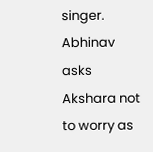singer. Abhinav asks Akshara not to worry as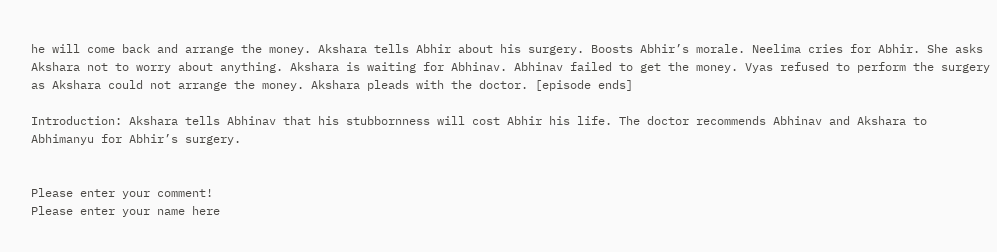he will come back and arrange the money. Akshara tells Abhir about his surgery. Boosts Abhir’s morale. Neelima cries for Abhir. She asks Akshara not to worry about anything. Akshara is waiting for Abhinav. Abhinav failed to get the money. Vyas refused to perform the surgery as Akshara could not arrange the money. Akshara pleads with the doctor. [episode ends]

Introduction: Akshara tells Abhinav that his stubbornness will cost Abhir his life. The doctor recommends Abhinav and Akshara to Abhimanyu for Abhir’s surgery.


Please enter your comment!
Please enter your name here